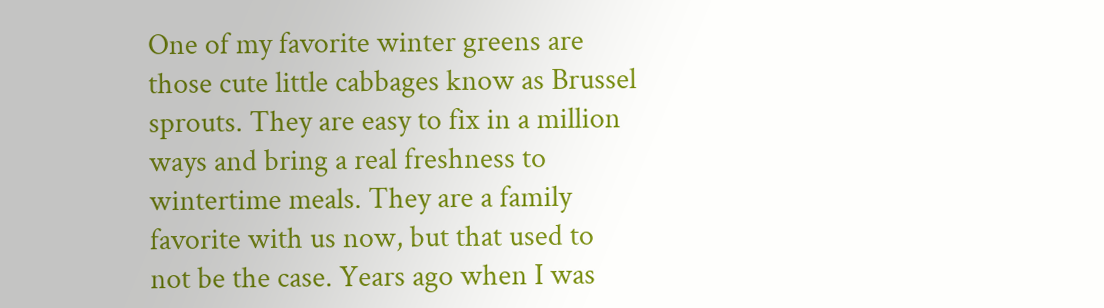One of my favorite winter greens are those cute little cabbages know as Brussel sprouts. They are easy to fix in a million ways and bring a real freshness to wintertime meals. They are a family favorite with us now, but that used to not be the case. Years ago when I was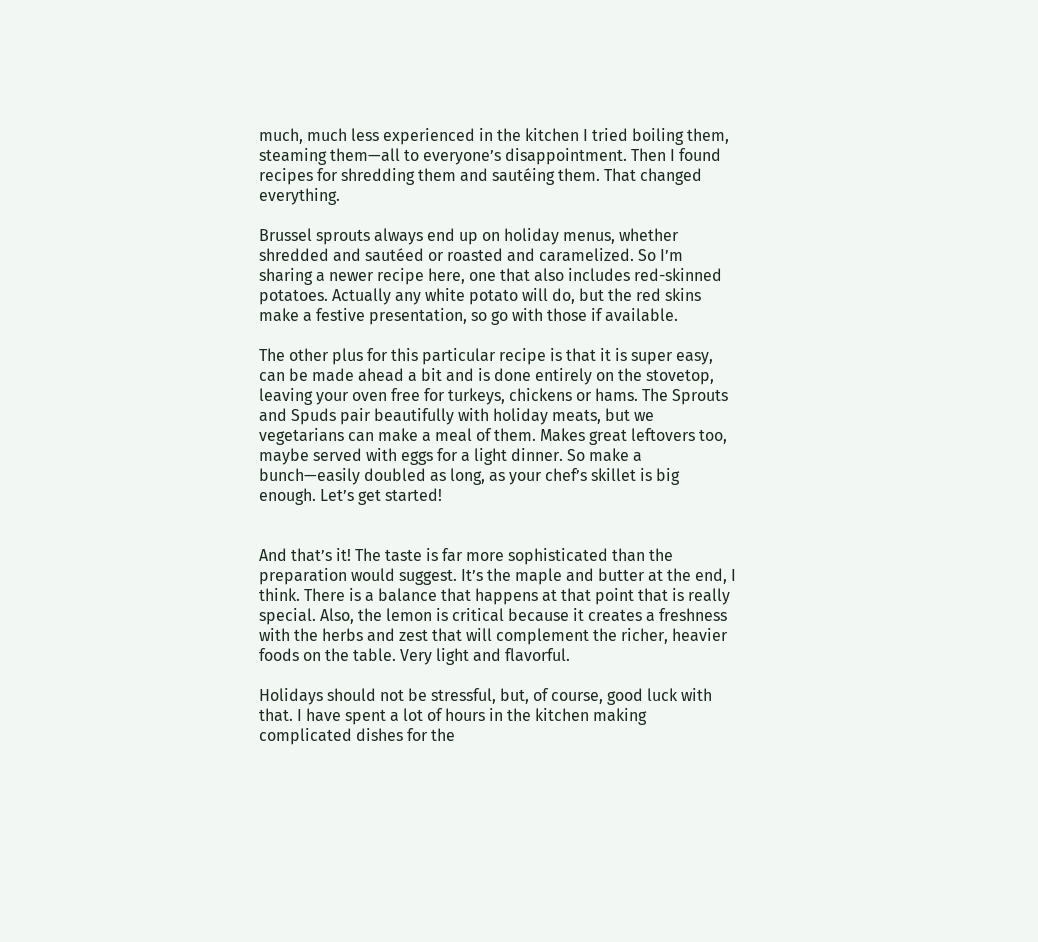much, much less experienced in the kitchen I tried boiling them, steaming them—all to everyone’s disappointment. Then I found recipes for shredding them and sautéing them. That changed everything.

Brussel sprouts always end up on holiday menus, whether shredded and sautéed or roasted and caramelized. So I’m sharing a newer recipe here, one that also includes red-skinned potatoes. Actually any white potato will do, but the red skins make a festive presentation, so go with those if available.

The other plus for this particular recipe is that it is super easy, can be made ahead a bit and is done entirely on the stovetop, leaving your oven free for turkeys, chickens or hams. The Sprouts and Spuds pair beautifully with holiday meats, but we vegetarians can make a meal of them. Makes great leftovers too, maybe served with eggs for a light dinner. So make a bunch—easily doubled as long, as your chef’s skillet is big enough. Let’s get started!


And that’s it! The taste is far more sophisticated than the preparation would suggest. It’s the maple and butter at the end, I think. There is a balance that happens at that point that is really special. Also, the lemon is critical because it creates a freshness with the herbs and zest that will complement the richer, heavier foods on the table. Very light and flavorful.

Holidays should not be stressful, but, of course, good luck with that. I have spent a lot of hours in the kitchen making complicated dishes for the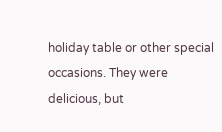holiday table or other special occasions. They were delicious, but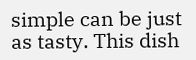simple can be just as tasty. This dish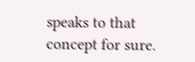speaks to that concept for sure.